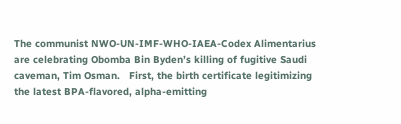The communist NWO-UN-IMF-WHO-IAEA-Codex Alimentarius are celebrating Obomba Bin Byden’s killing of fugitive Saudi caveman, Tim Osman.   First, the birth certificate legitimizing the latest BPA-flavored, alpha-emitting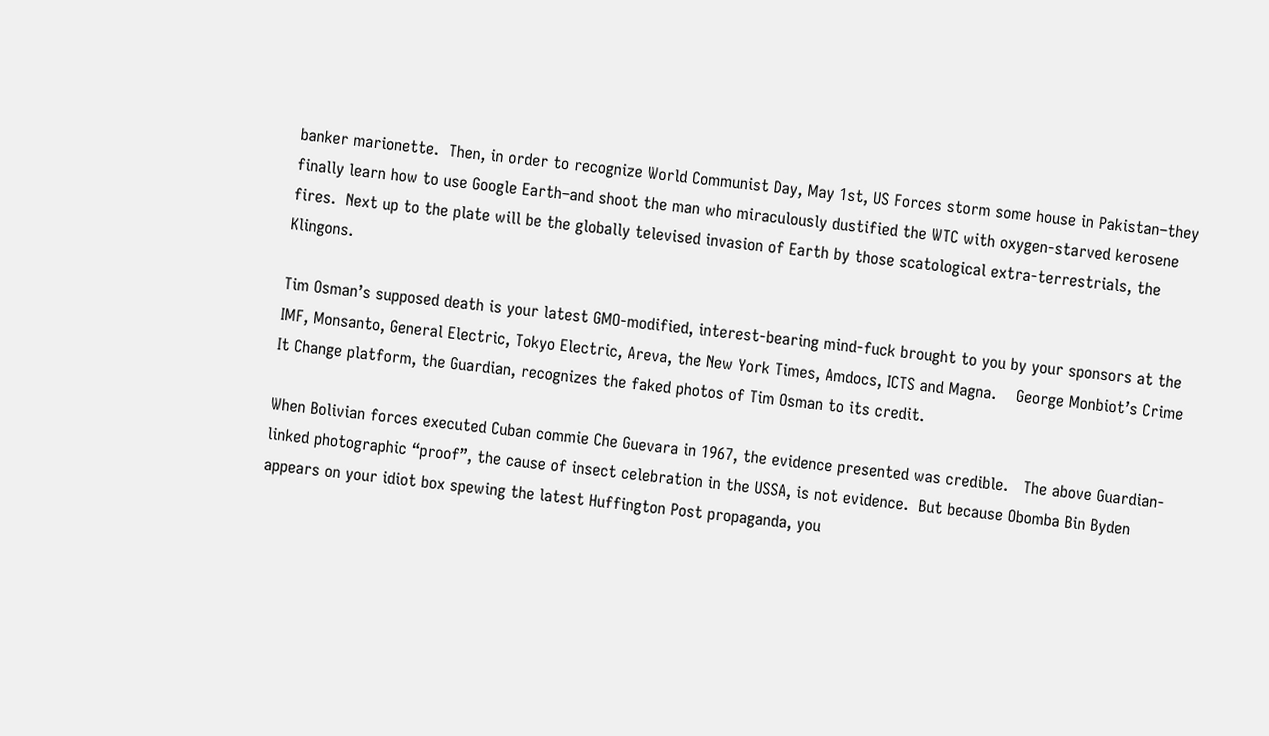banker marionette.  Then, in order to recognize World Communist Day, May 1st, US Forces storm some house in Pakistan–they finally learn how to use Google Earth–and shoot the man who miraculously dustified the WTC with oxygen-starved kerosene fires.  Next up to the plate will be the globally televised invasion of Earth by those scatological extra-terrestrials, the Klingons.

Tim Osman’s supposed death is your latest GMO-modified, interest-bearing mind-fuck brought to you by your sponsors at the IMF, Monsanto, General Electric, Tokyo Electric, Areva, the New York Times, Amdocs, ICTS and Magna.    George Monbiot’s Crime It Change platform, the Guardian, recognizes the faked photos of Tim Osman to its credit.

When Bolivian forces executed Cuban commie Che Guevara in 1967, the evidence presented was credible.   The above Guardian-linked photographic “proof”, the cause of insect celebration in the USSA, is not evidence.  But because Obomba Bin Byden appears on your idiot box spewing the latest Huffington Post propaganda, you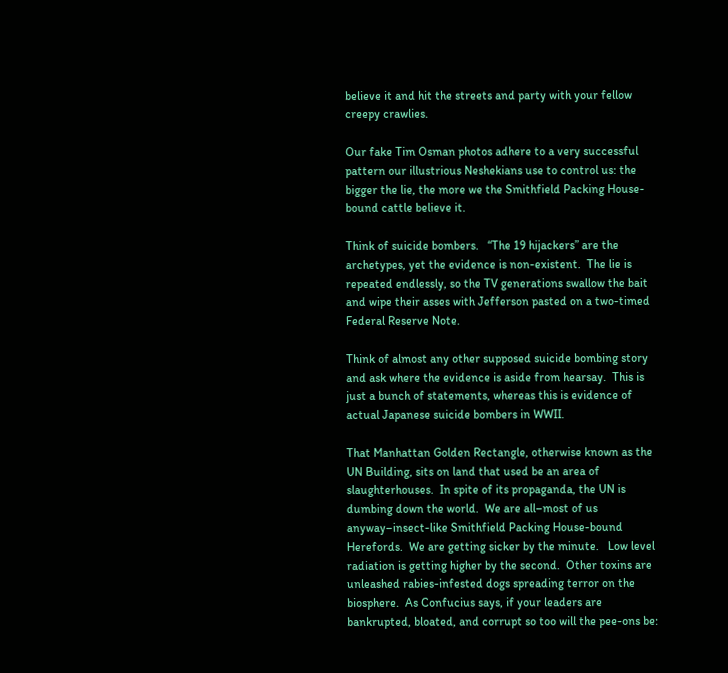believe it and hit the streets and party with your fellow creepy crawlies.

Our fake Tim Osman photos adhere to a very successful pattern our illustrious Neshekians use to control us: the bigger the lie, the more we the Smithfield Packing House-bound cattle believe it.

Think of suicide bombers.   “The 19 hijackers” are the archetypes, yet the evidence is non-existent.  The lie is repeated endlessly, so the TV generations swallow the bait and wipe their asses with Jefferson pasted on a two-timed Federal Reserve Note.

Think of almost any other supposed suicide bombing story and ask where the evidence is aside from hearsay.  This is just a bunch of statements, whereas this is evidence of actual Japanese suicide bombers in WWII.

That Manhattan Golden Rectangle, otherwise known as the UN Building, sits on land that used be an area of slaughterhouses.  In spite of its propaganda, the UN is dumbing down the world.  We are all–most of us anyway–insect-like Smithfield Packing House-bound Herefords.  We are getting sicker by the minute.   Low level radiation is getting higher by the second.  Other toxins are unleashed rabies-infested dogs spreading terror on the biosphere.  As Confucius says, if your leaders are bankrupted, bloated, and corrupt so too will the pee-ons be: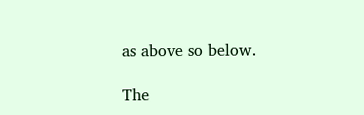as above so below.

The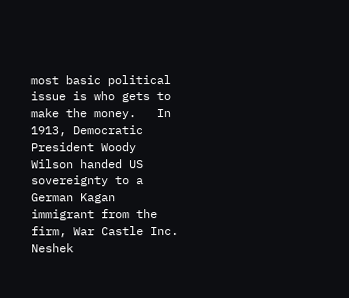most basic political issue is who gets to make the money.   In 1913, Democratic President Woody Wilson handed US sovereignty to a German Kagan immigrant from the firm, War Castle Inc.   Neshek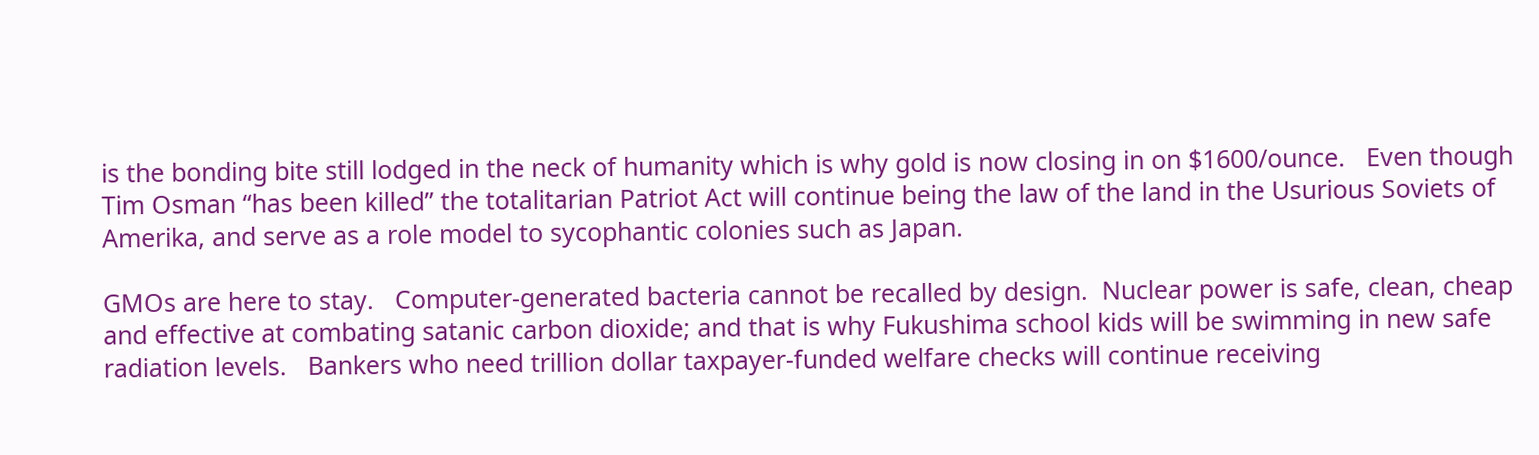is the bonding bite still lodged in the neck of humanity which is why gold is now closing in on $1600/ounce.   Even though Tim Osman “has been killed” the totalitarian Patriot Act will continue being the law of the land in the Usurious Soviets of Amerika, and serve as a role model to sycophantic colonies such as Japan.

GMOs are here to stay.   Computer-generated bacteria cannot be recalled by design.  Nuclear power is safe, clean, cheap and effective at combating satanic carbon dioxide; and that is why Fukushima school kids will be swimming in new safe radiation levels.   Bankers who need trillion dollar taxpayer-funded welfare checks will continue receiving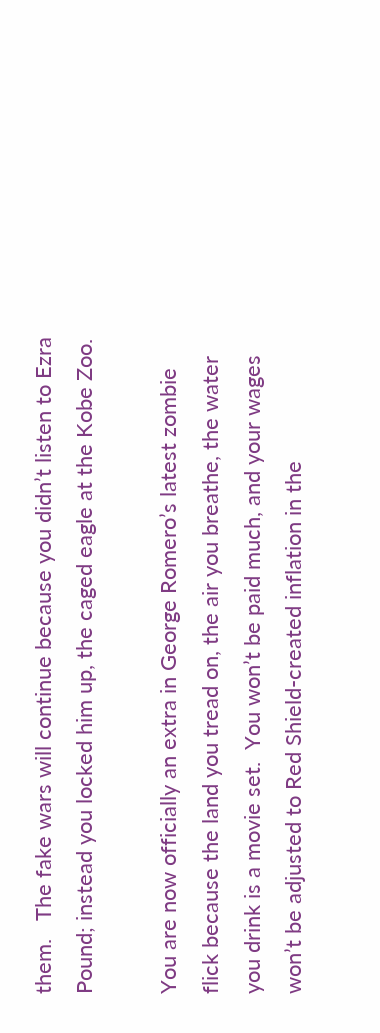them.   The fake wars will continue because you didn’t listen to Ezra Pound; instead you locked him up, the caged eagle at the Kobe Zoo.

You are now officially an extra in George Romero’s latest zombie flick because the land you tread on, the air you breathe, the water you drink is a movie set.  You won’t be paid much, and your wages won’t be adjusted to Red Shield-created inflation in the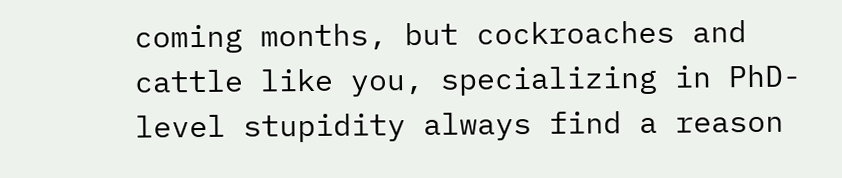coming months, but cockroaches and cattle like you, specializing in PhD-level stupidity always find a reason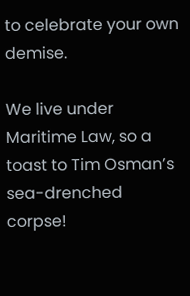to celebrate your own demise.

We live under Maritime Law, so a toast to Tim Osman’s sea-drenched corpse!